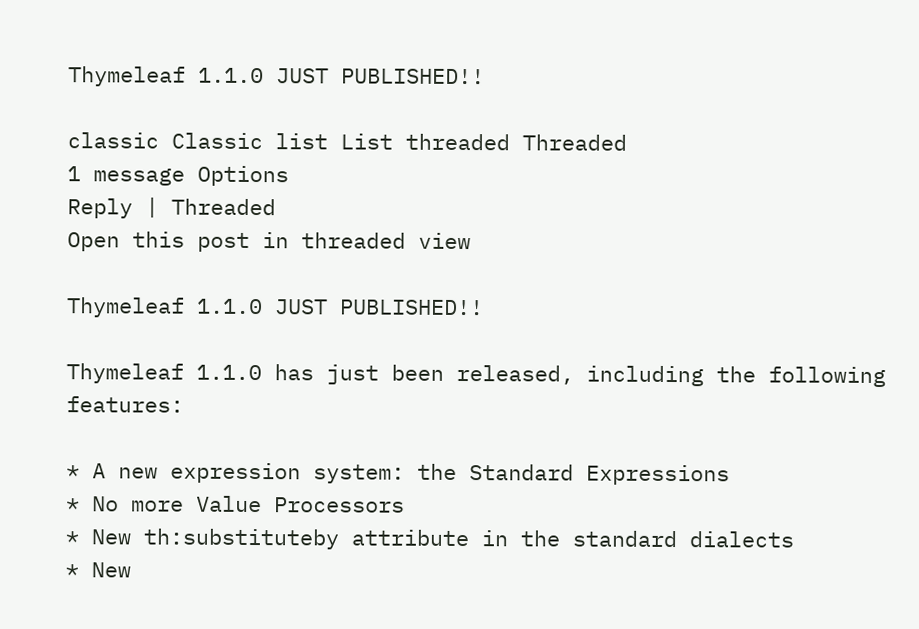Thymeleaf 1.1.0 JUST PUBLISHED!!

classic Classic list List threaded Threaded
1 message Options
Reply | Threaded
Open this post in threaded view

Thymeleaf 1.1.0 JUST PUBLISHED!!

Thymeleaf 1.1.0 has just been released, including the following features:

* A new expression system: the Standard Expressions
* No more Value Processors
* New th:substituteby attribute in the standard dialects
* New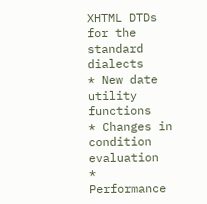XHTML DTDs for the standard dialects
* New date utility functions
* Changes in condition evaluation
* Performance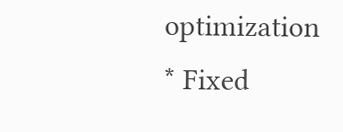optimization
* Fixed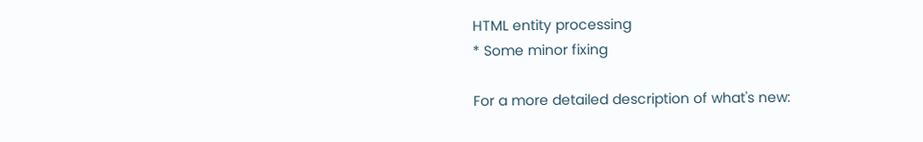HTML entity processing
* Some minor fixing

For a more detailed description of what's new: